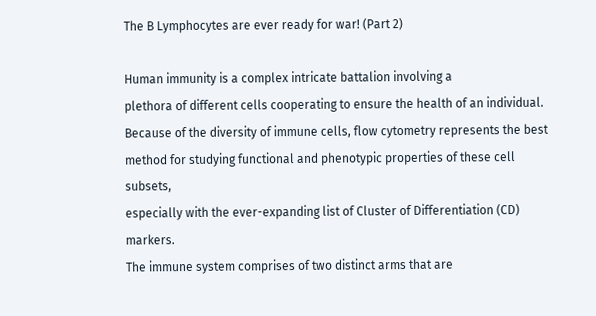The B Lymphocytes are ever ready for war! (Part 2)

Human immunity is a complex intricate battalion involving a
plethora of different cells cooperating to ensure the health of an individual.
Because of the diversity of immune cells, flow cytometry represents the best
method for studying functional and phenotypic properties of these cell subsets,
especially with the ever-expanding list of Cluster of Differentiation (CD) markers.
The immune system comprises of two distinct arms that are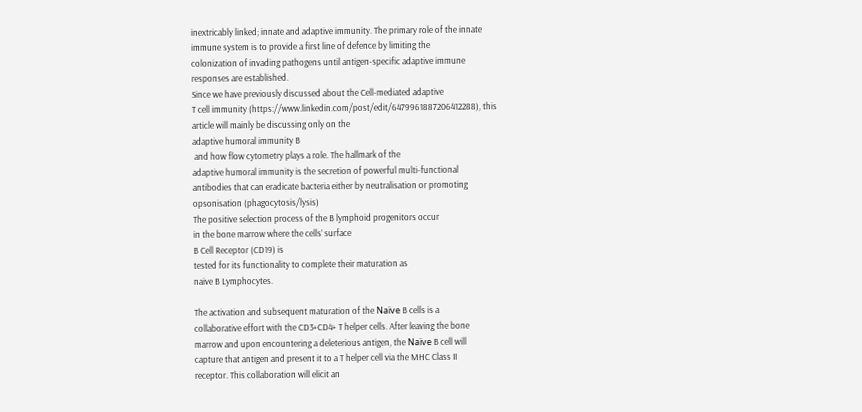inextricably linked; innate and adaptive immunity. The primary role of the innate
immune system is to provide a first line of defence by limiting the
colonization of invading pathogens until antigen-specific adaptive immune
responses are established.
Since we have previously discussed about the Cell-mediated adaptive
T cell immunity (https://www.linkedin.com/post/edit/6479961887206412288), this
article will mainly be discussing only on the
adaptive humoral immunity B
 and how flow cytometry plays a role. The hallmark of the
adaptive humoral immunity is the secretion of powerful multi-functional
antibodies that can eradicate bacteria either by neutralisation or promoting
opsonisation (phagocytosis/lysis)
The positive selection process of the B lymphoid progenitors occur
in the bone marrow where the cells’ surface
B Cell Receptor (CD19) is
tested for its functionality to complete their maturation as
naive B Lymphocytes.

The activation and subsequent maturation of the Naïve B cells is a
collaborative effort with the CD3+CD4+ T helper cells. After leaving the bone
marrow and upon encountering a deleterious antigen, the Naïve B cell will
capture that antigen and present it to a T helper cell via the MHC Class II
receptor. This collaboration will elicit an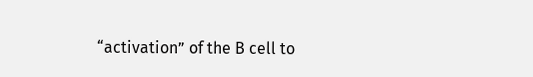“activation” of the B cell to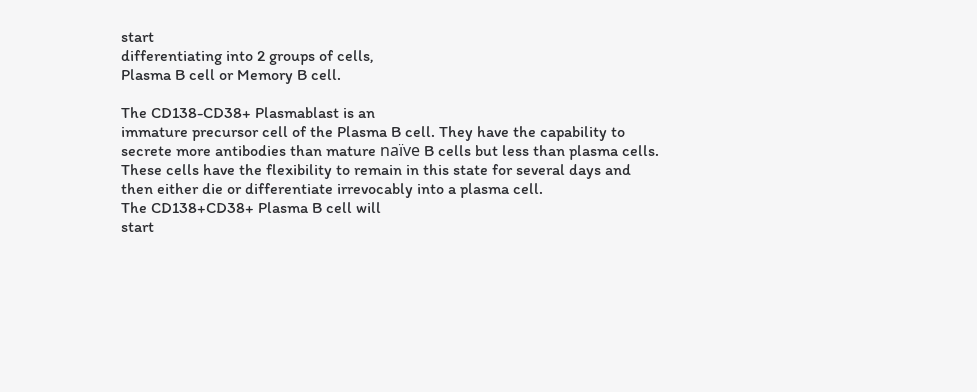start
differentiating into 2 groups of cells,
Plasma B cell or Memory B cell.

The CD138-CD38+ Plasmablast is an
immature precursor cell of the Plasma B cell. They have the capability to
secrete more antibodies than mature naïve B cells but less than plasma cells.
These cells have the flexibility to remain in this state for several days and
then either die or differentiate irrevocably into a plasma cell.
The CD138+CD38+ Plasma B cell will
start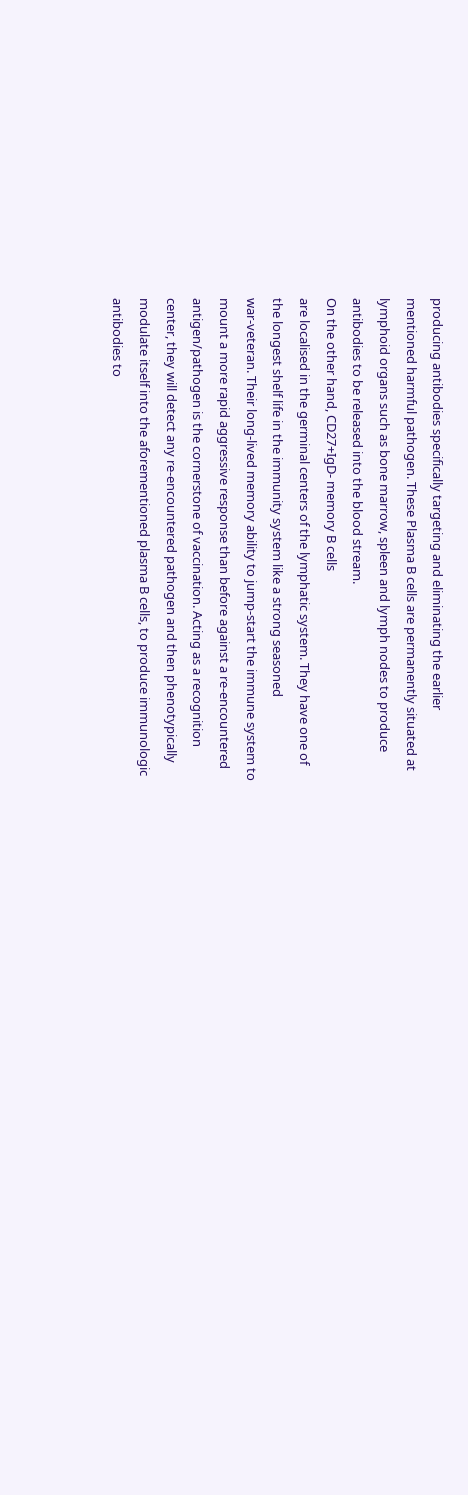producing antibodies specifically targeting and eliminating the earlier
mentioned harmful pathogen. These Plasma B cells are permanently situated at
lymphoid organs such as bone marrow, spleen and lymph nodes to produce
antibodies to be released into the blood stream.
On the other hand, CD27+IgD- memory B cells
are localised in the germinal centers of the lymphatic system. They have one of
the longest shelf life in the immunity system like a strong seasoned
war-veteran. Their long-lived memory ability to jump-start the immune system to
mount a more rapid aggressive response than before against a re-encountered
antigen/pathogen is the cornerstone of vaccination. Acting as a recognition
center, they will detect any re-encountered pathogen and then phenotypically
modulate itself into the aforementioned plasma B cells, to produce immunologic
antibodies to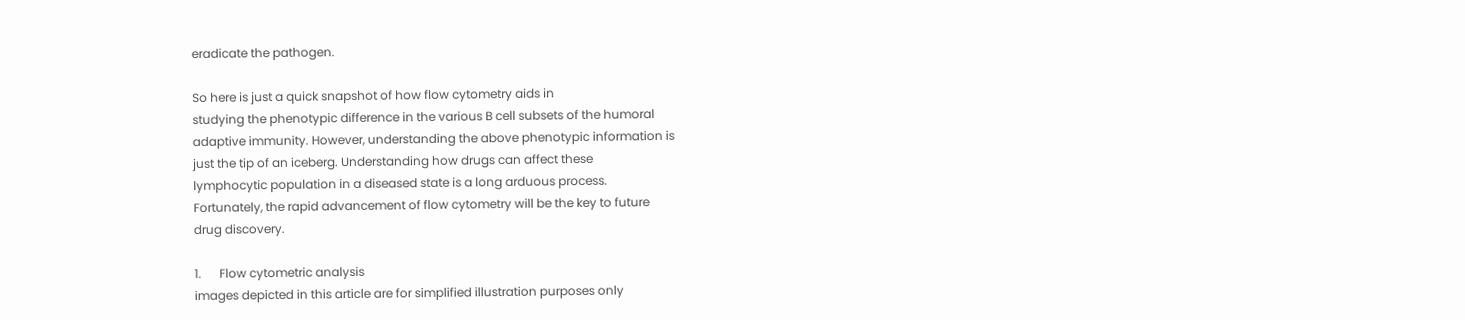eradicate the pathogen.

So here is just a quick snapshot of how flow cytometry aids in
studying the phenotypic difference in the various B cell subsets of the humoral
adaptive immunity. However, understanding the above phenotypic information is
just the tip of an iceberg. Understanding how drugs can affect these
lymphocytic population in a diseased state is a long arduous process.
Fortunately, the rapid advancement of flow cytometry will be the key to future
drug discovery.

1.      Flow cytometric analysis
images depicted in this article are for simplified illustration purposes only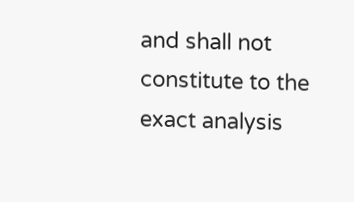and shall not constitute to the exact analysis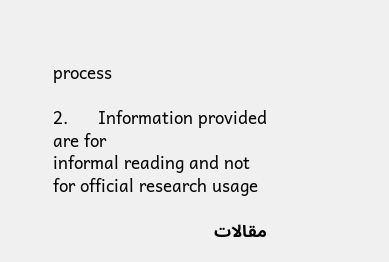process

2.      Information provided are for
informal reading and not for official research usage

مقالات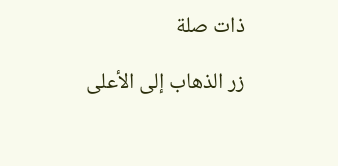ذات صلة

زر الذهاب إلى الأعلى